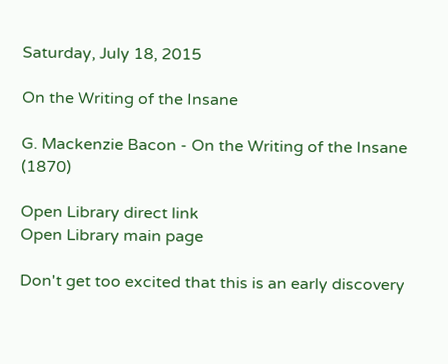Saturday, July 18, 2015

On the Writing of the Insane

G. Mackenzie Bacon - On the Writing of the Insane (1870)

Open Library direct link
Open Library main page

Don't get too excited that this is an early discovery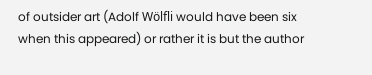of outsider art (Adolf Wölfli would have been six when this appeared) or rather it is but the author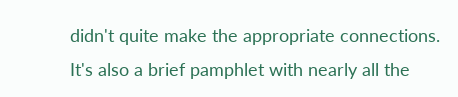didn't quite make the appropriate connections.  It's also a brief pamphlet with nearly all the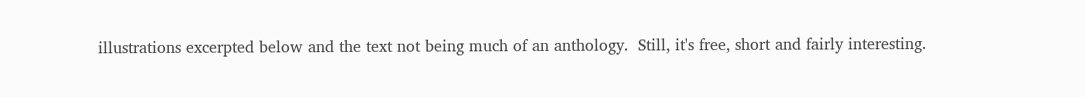illustrations excerpted below and the text not being much of an anthology.  Still, it's free, short and fairly interesting.